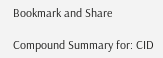Bookmark and Share

Compound Summary for: CID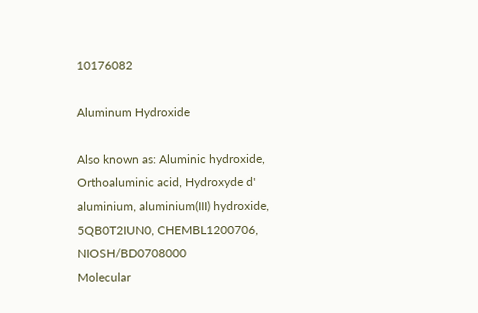10176082

Aluminum Hydroxide

Also known as: Aluminic hydroxide, Orthoaluminic acid, Hydroxyde d' aluminium, aluminium(III) hydroxide, 5QB0T2IUN0, CHEMBL1200706, NIOSH/BD0708000
Molecular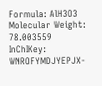Formula: AlH3O3   Molecular Weight: 78.003559   InChIKey: WNROFYMDJYEPJX-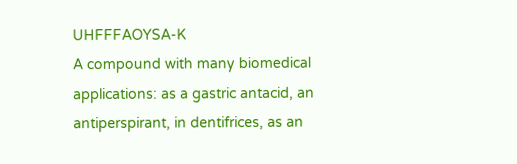UHFFFAOYSA-K
A compound with many biomedical applications: as a gastric antacid, an antiperspirant, in dentifrices, as an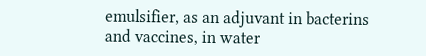emulsifier, as an adjuvant in bacterins and vaccines, in water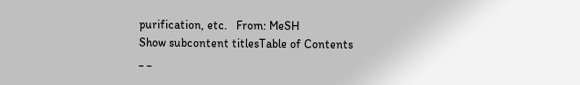purification, etc.   From: MeSH
Show subcontent titlesTable of Contents
_ _